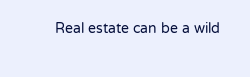Real estate can be a wild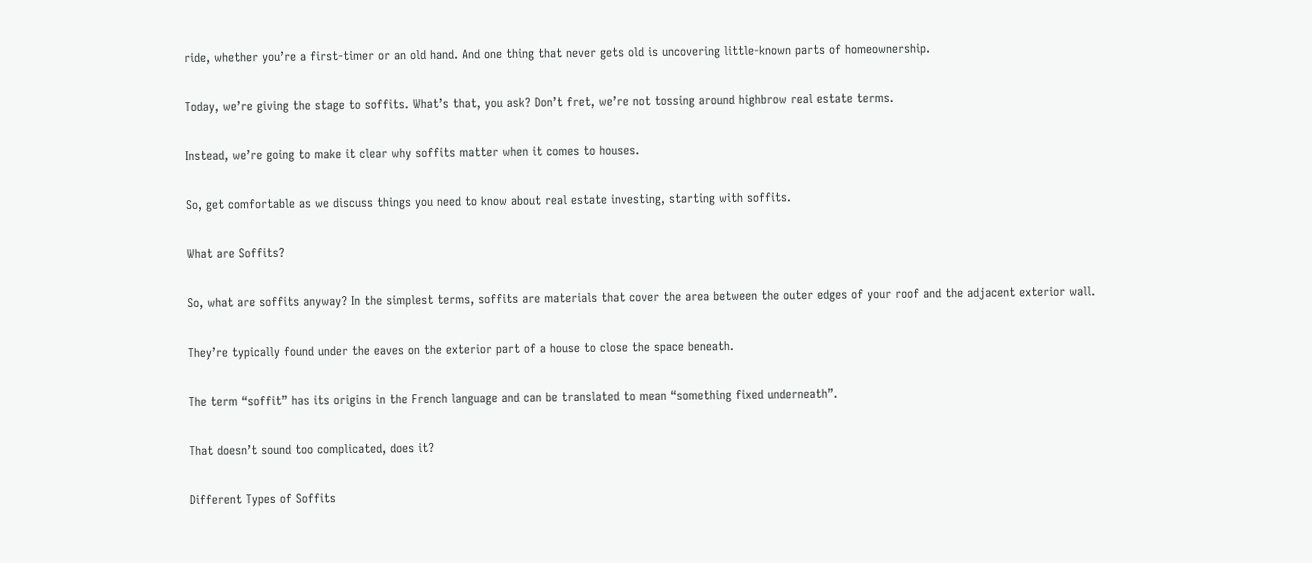ride, whether you’re a first-timer or an old hand. And one thing that never gets old is uncovering little-known parts of homeownership.

Today, we’re giving the stage to soffits. What’s that, you ask? Don’t fret, we’re not tossing around highbrow real estate terms.

Instead, we’re going to make it clear why soffits matter when it comes to houses.

So, get comfortable as we discuss things you need to know about real estate investing, starting with soffits.

What are Soffits?

So, what are soffits anyway? In the simplest terms, soffits are materials that cover the area between the outer edges of your roof and the adjacent exterior wall.

They’re typically found under the eaves on the exterior part of a house to close the space beneath.

The term “soffit” has its origins in the French language and can be translated to mean “something fixed underneath”.

That doesn’t sound too complicated, does it?

Different Types of Soffits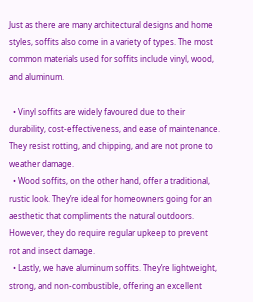Just as there are many architectural designs and home styles, soffits also come in a variety of types. The most common materials used for soffits include vinyl, wood, and aluminum.

  • Vinyl soffits are widely favoured due to their durability, cost-effectiveness, and ease of maintenance. They resist rotting, and chipping, and are not prone to weather damage.
  • Wood soffits, on the other hand, offer a traditional, rustic look. They’re ideal for homeowners going for an aesthetic that compliments the natural outdoors. However, they do require regular upkeep to prevent rot and insect damage.
  • Lastly, we have aluminum soffits. They’re lightweight, strong, and non-combustible, offering an excellent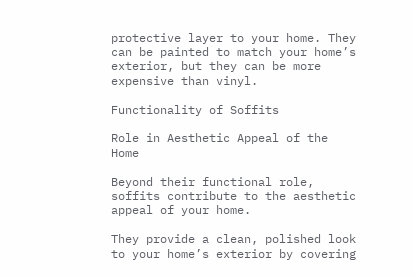protective layer to your home. They can be painted to match your home’s exterior, but they can be more expensive than vinyl.

Functionality of Soffits

Role in Aesthetic Appeal of the Home

Beyond their functional role, soffits contribute to the aesthetic appeal of your home.

They provide a clean, polished look to your home’s exterior by covering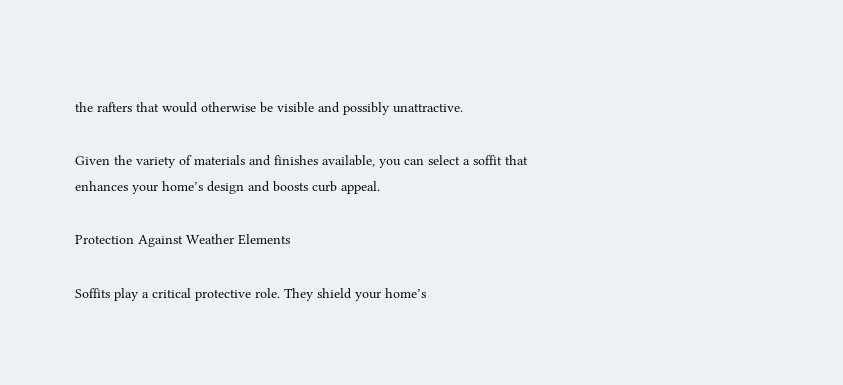the rafters that would otherwise be visible and possibly unattractive.

Given the variety of materials and finishes available, you can select a soffit that enhances your home’s design and boosts curb appeal.

Protection Against Weather Elements

Soffits play a critical protective role. They shield your home’s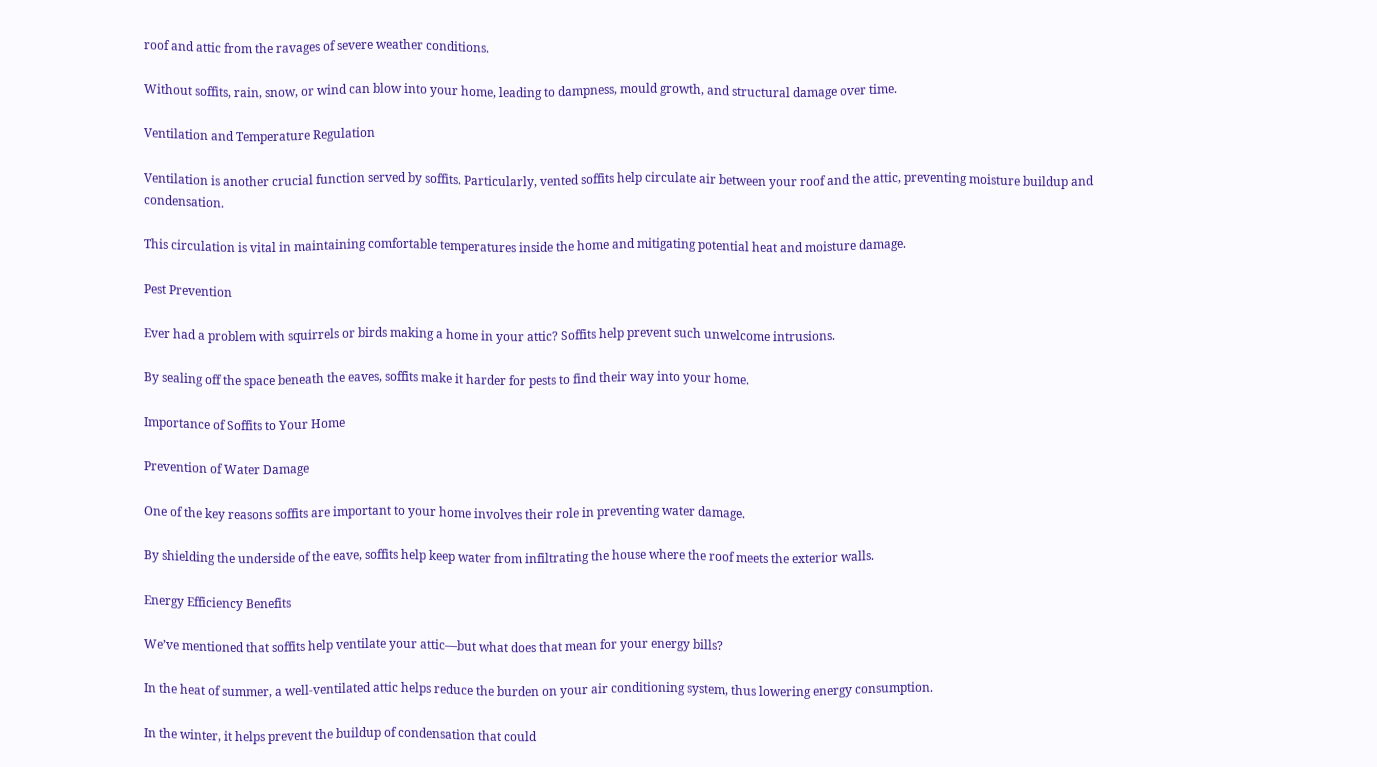roof and attic from the ravages of severe weather conditions.

Without soffits, rain, snow, or wind can blow into your home, leading to dampness, mould growth, and structural damage over time.

Ventilation and Temperature Regulation

Ventilation is another crucial function served by soffits. Particularly, vented soffits help circulate air between your roof and the attic, preventing moisture buildup and condensation.

This circulation is vital in maintaining comfortable temperatures inside the home and mitigating potential heat and moisture damage.

Pest Prevention

Ever had a problem with squirrels or birds making a home in your attic? Soffits help prevent such unwelcome intrusions.

By sealing off the space beneath the eaves, soffits make it harder for pests to find their way into your home.

Importance of Soffits to Your Home

Prevention of Water Damage

One of the key reasons soffits are important to your home involves their role in preventing water damage.

By shielding the underside of the eave, soffits help keep water from infiltrating the house where the roof meets the exterior walls.

Energy Efficiency Benefits

We’ve mentioned that soffits help ventilate your attic—but what does that mean for your energy bills?

In the heat of summer, a well-ventilated attic helps reduce the burden on your air conditioning system, thus lowering energy consumption.

In the winter, it helps prevent the buildup of condensation that could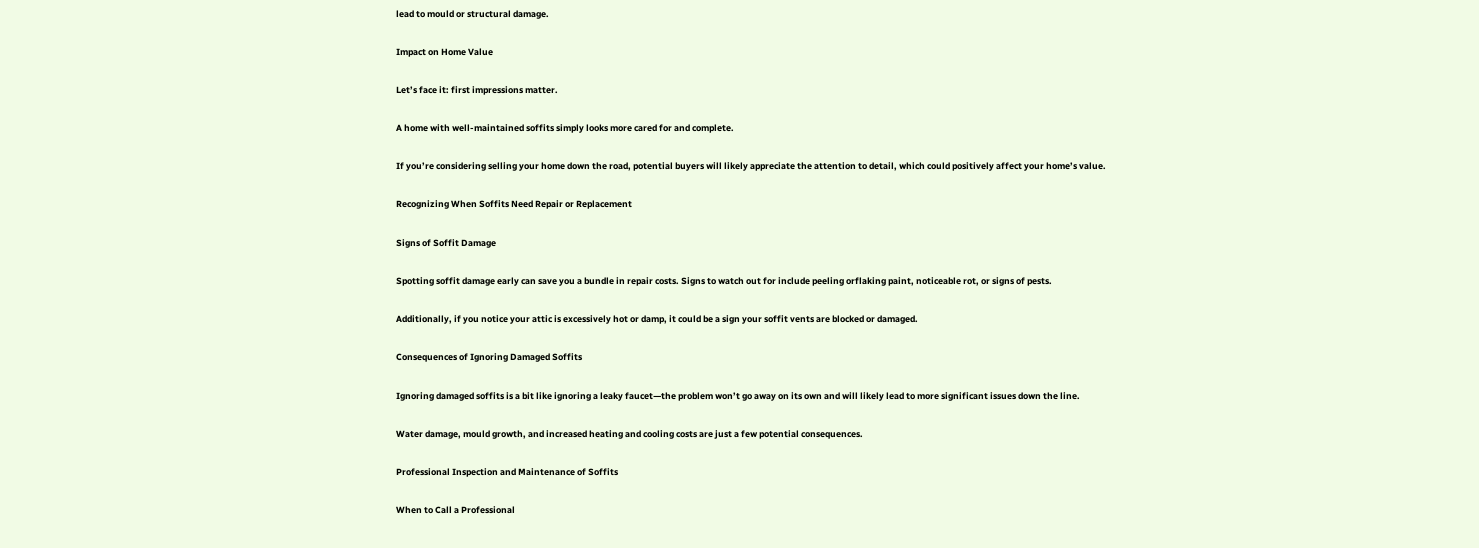lead to mould or structural damage.

Impact on Home Value

Let’s face it: first impressions matter.

A home with well-maintained soffits simply looks more cared for and complete.

If you’re considering selling your home down the road, potential buyers will likely appreciate the attention to detail, which could positively affect your home’s value.

Recognizing When Soffits Need Repair or Replacement

Signs of Soffit Damage

Spotting soffit damage early can save you a bundle in repair costs. Signs to watch out for include peeling orflaking paint, noticeable rot, or signs of pests.

Additionally, if you notice your attic is excessively hot or damp, it could be a sign your soffit vents are blocked or damaged.

Consequences of Ignoring Damaged Soffits

Ignoring damaged soffits is a bit like ignoring a leaky faucet—the problem won’t go away on its own and will likely lead to more significant issues down the line.

Water damage, mould growth, and increased heating and cooling costs are just a few potential consequences.

Professional Inspection and Maintenance of Soffits

When to Call a Professional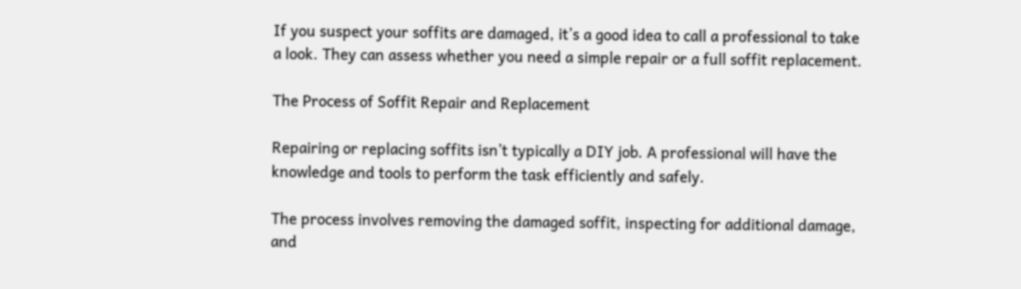If you suspect your soffits are damaged, it’s a good idea to call a professional to take a look. They can assess whether you need a simple repair or a full soffit replacement.

The Process of Soffit Repair and Replacement

Repairing or replacing soffits isn’t typically a DIY job. A professional will have the knowledge and tools to perform the task efficiently and safely.

The process involves removing the damaged soffit, inspecting for additional damage, and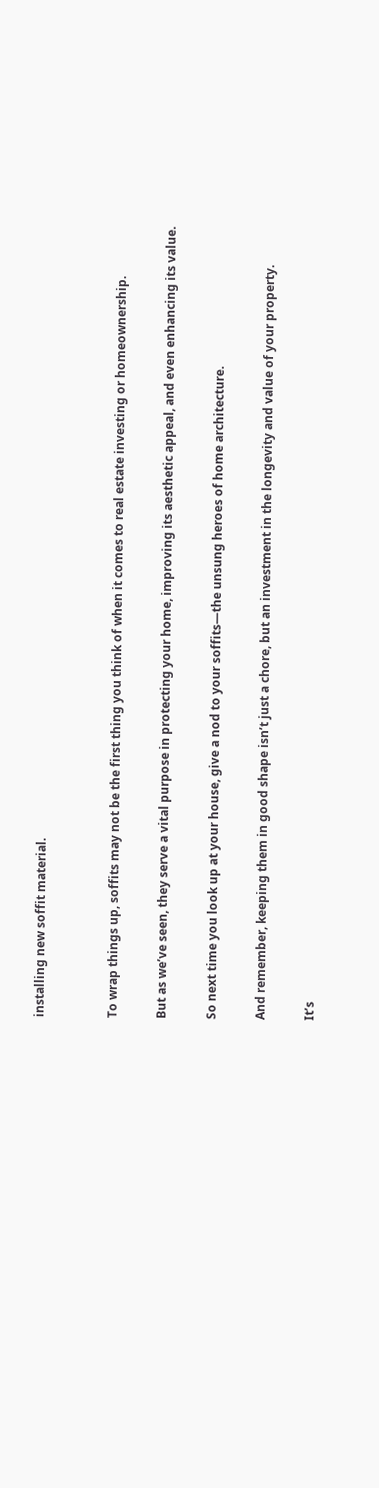installing new soffit material.


To wrap things up, soffits may not be the first thing you think of when it comes to real estate investing or homeownership.

But as we’ve seen, they serve a vital purpose in protecting your home, improving its aesthetic appeal, and even enhancing its value.

So next time you look up at your house, give a nod to your soffits—the unsung heroes of home architecture.

And remember, keeping them in good shape isn’t just a chore, but an investment in the longevity and value of your property.

It’s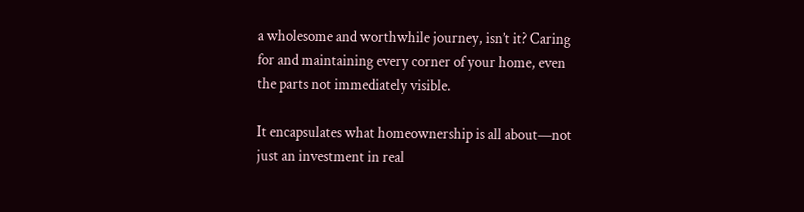a wholesome and worthwhile journey, isn’t it? Caring for and maintaining every corner of your home, even the parts not immediately visible.

It encapsulates what homeownership is all about—not just an investment in real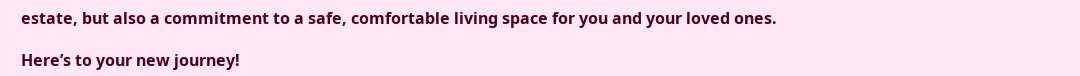estate, but also a commitment to a safe, comfortable living space for you and your loved ones.

Here’s to your new journey!